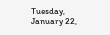Tuesday, January 22,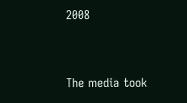2008


The media took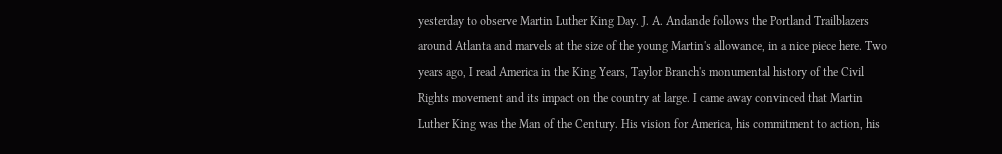yesterday to observe Martin Luther King Day. J. A. Andande follows the Portland Trailblazers around Atlanta and marvels at the size of the young Martin's allowance, in a nice piece here. Two years ago, I read America in the King Years, Taylor Branch's monumental history of the Civil Rights movement and its impact on the country at large. I came away convinced that Martin Luther King was the Man of the Century. His vision for America, his commitment to action, his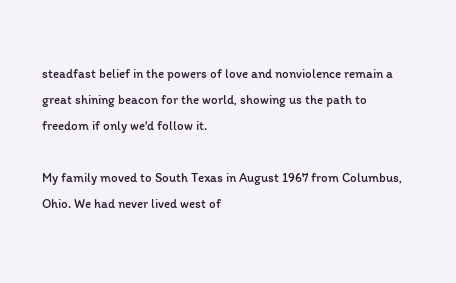steadfast belief in the powers of love and nonviolence remain a great shining beacon for the world, showing us the path to freedom if only we'd follow it.

My family moved to South Texas in August 1967 from Columbus, Ohio. We had never lived west of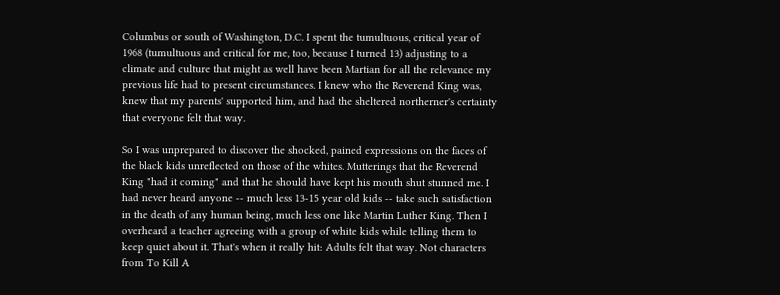Columbus or south of Washington, D.C. I spent the tumultuous, critical year of 1968 (tumultuous and critical for me, too, because I turned 13) adjusting to a climate and culture that might as well have been Martian for all the relevance my previous life had to present circumstances. I knew who the Reverend King was, knew that my parents' supported him, and had the sheltered northerner's certainty that everyone felt that way.

So I was unprepared to discover the shocked, pained expressions on the faces of the black kids unreflected on those of the whites. Mutterings that the Reverend King "had it coming" and that he should have kept his mouth shut stunned me. I had never heard anyone -- much less 13-15 year old kids -- take such satisfaction in the death of any human being, much less one like Martin Luther King. Then I overheard a teacher agreeing with a group of white kids while telling them to keep quiet about it. That's when it really hit: Adults felt that way. Not characters from To Kill A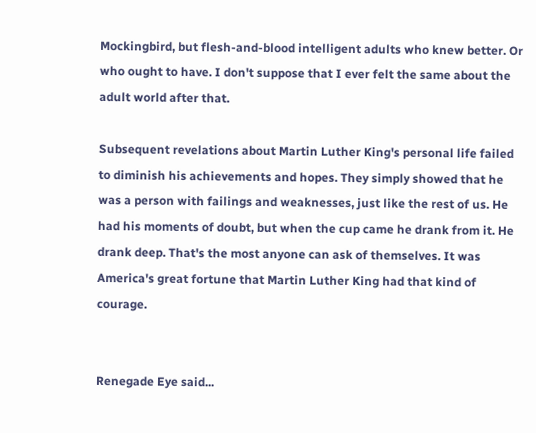Mockingbird, but flesh-and-blood intelligent adults who knew better. Or who ought to have. I don't suppose that I ever felt the same about the adult world after that.

Subsequent revelations about Martin Luther King's personal life failed to diminish his achievements and hopes. They simply showed that he was a person with failings and weaknesses, just like the rest of us. He had his moments of doubt, but when the cup came he drank from it. He drank deep. That's the most anyone can ask of themselves. It was America's great fortune that Martin Luther King had that kind of courage.


Renegade Eye said...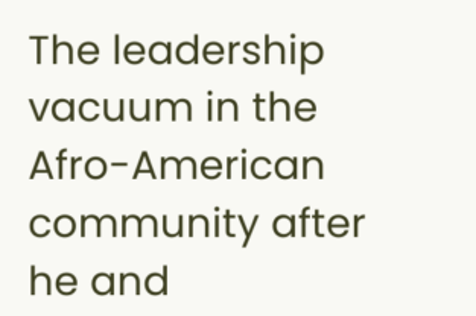The leadership vacuum in the Afro-American community after he and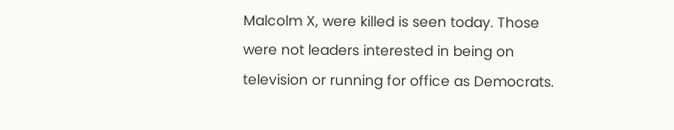Malcolm X, were killed is seen today. Those were not leaders interested in being on television or running for office as Democrats.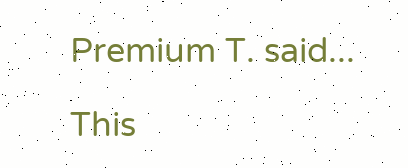Premium T. said...

This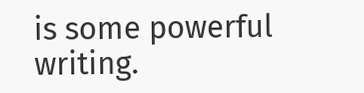is some powerful writing.